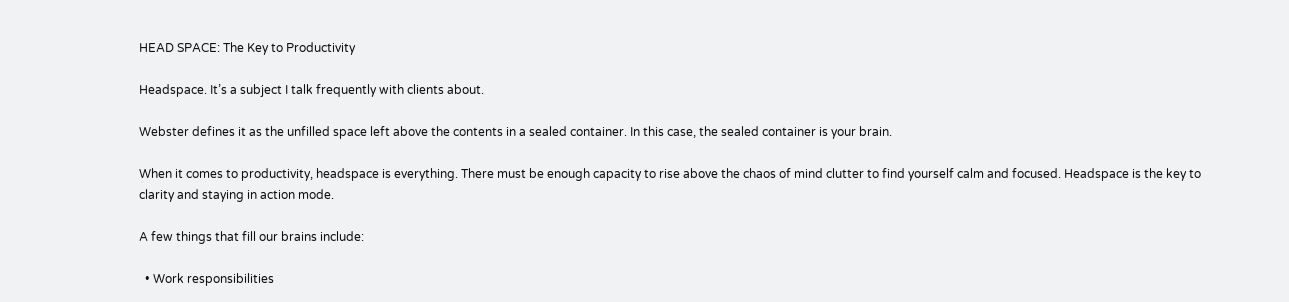HEAD SPACE: The Key to Productivity

Headspace. It’s a subject I talk frequently with clients about.

Webster defines it as the unfilled space left above the contents in a sealed container. In this case, the sealed container is your brain.

When it comes to productivity, headspace is everything. There must be enough capacity to rise above the chaos of mind clutter to find yourself calm and focused. Headspace is the key to clarity and staying in action mode.

A few things that fill our brains include:

  • Work responsibilities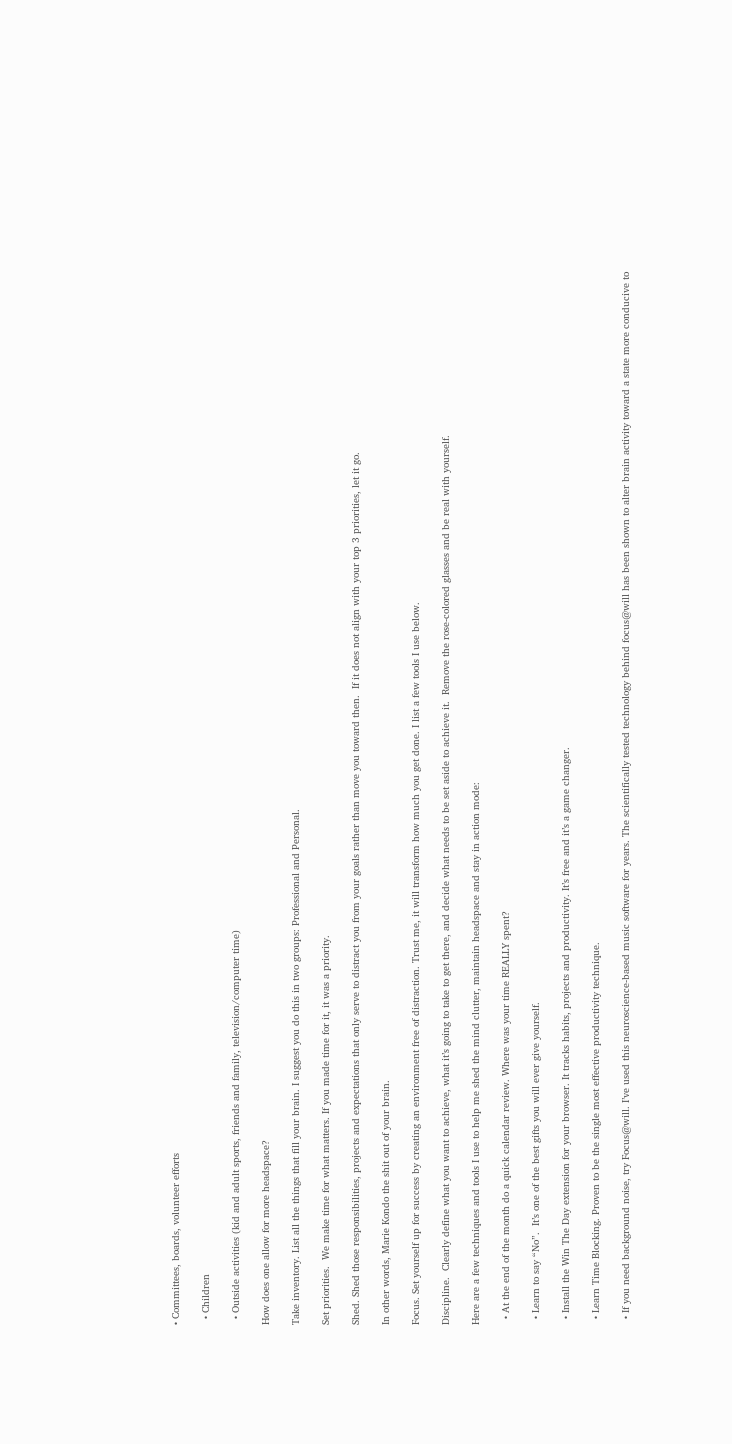• Committees, boards, volunteer efforts

  • Children

  • Outside activities (kid and adult sports, friends and family, television/computer time)

How does one allow for more headspace?

Take inventory. List all the things that fill your brain. I suggest you do this in two groups: Professional and Personal.

Set priorities.  We make time for what matters. If you made time for it, it was a priority.

Shed. Shed those responsibilities, projects and expectations that only serve to distract you from your goals rather than move you toward then.  If it does not align with your top 3 priorities, let it go.

In other words, Marie Kondo the shit out of your brain.

Focus. Set yourself up for success by creating an environment free of distraction. Trust me, it will transform how much you get done. I list a few tools I use below.

Discipline.  Clearly define what you want to achieve, what it’s going to take to get there, and decide what needs to be set aside to achieve it.  Remove the rose-colored glasses and be real with yourself.

Here are a few techniques and tools I use to help me shed the mind clutter, maintain headspace and stay in action mode:

  • At the end of the month do a quick calendar review. Where was your time REALLY spent?

  • Learn to say “No”.  It’s one of the best gifts you will ever give yourself.

  • Install the Win The Day extension for your browser. It tracks habits, projects and productivity. It’s free and it’s a game changer.

  • Learn Time Blocking. Proven to be the single most effective productivity technique.

  • If you need background noise, try Focus@will. I’ve used this neuroscience-based music software for years. The scientifically tested technology behind focus@will has been shown to alter brain activity toward a state more conducive to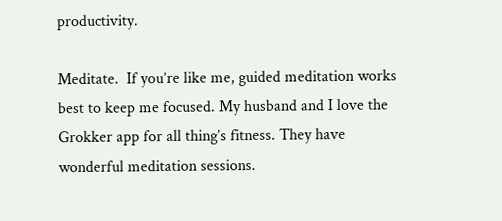productivity.

Meditate.  If you’re like me, guided meditation works best to keep me focused. My husband and I love the Grokker app for all thing’s fitness. They have wonderful meditation sessions.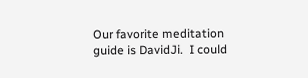Our favorite meditation guide is DavidJi.  I could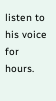listen to his voice for hours.